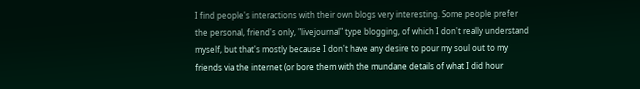I find people's interactions with their own blogs very interesting. Some people prefer the personal, friend's only, "livejournal" type blogging, of which I don't really understand myself, but that's mostly because I don't have any desire to pour my soul out to my friends via the internet (or bore them with the mundane details of what I did hour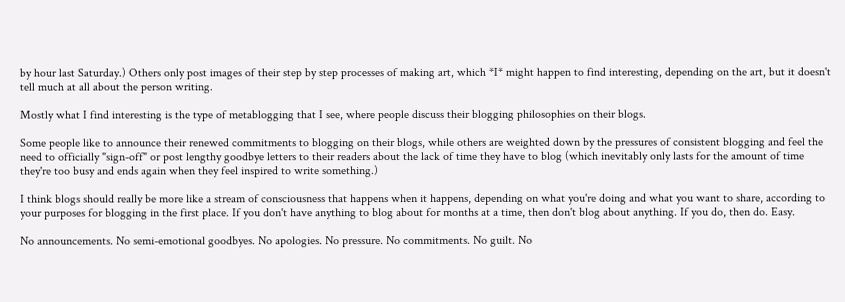by hour last Saturday.) Others only post images of their step by step processes of making art, which *I* might happen to find interesting, depending on the art, but it doesn't tell much at all about the person writing.

Mostly what I find interesting is the type of metablogging that I see, where people discuss their blogging philosophies on their blogs.

Some people like to announce their renewed commitments to blogging on their blogs, while others are weighted down by the pressures of consistent blogging and feel the need to officially "sign-off" or post lengthy goodbye letters to their readers about the lack of time they have to blog (which inevitably only lasts for the amount of time they're too busy and ends again when they feel inspired to write something.)

I think blogs should really be more like a stream of consciousness that happens when it happens, depending on what you're doing and what you want to share, according to your purposes for blogging in the first place. If you don't have anything to blog about for months at a time, then don't blog about anything. If you do, then do. Easy.

No announcements. No semi-emotional goodbyes. No apologies. No pressure. No commitments. No guilt. No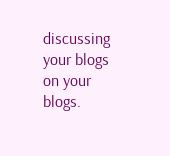discussing your blogs on your blogs.